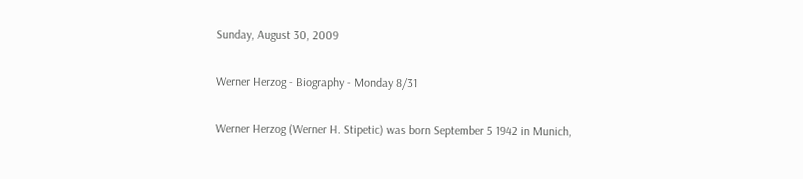Sunday, August 30, 2009

Werner Herzog - Biography - Monday 8/31

Werner Herzog (Werner H. Stipetic) was born September 5 1942 in Munich,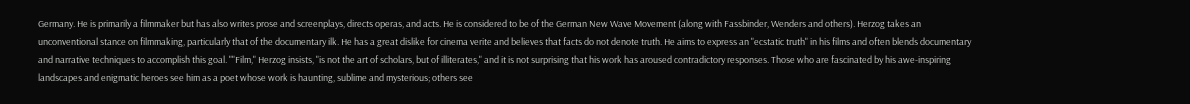Germany. He is primarily a filmmaker but has also writes prose and screenplays, directs operas, and acts. He is considered to be of the German New Wave Movement (along with Fassbinder, Wenders and others). Herzog takes an unconventional stance on filmmaking, particularly that of the documentary ilk. He has a great dislike for cinema verite and believes that facts do not denote truth. He aims to express an "ecstatic truth" in his films and often blends documentary and narrative techniques to accomplish this goal. ""Film," Herzog insists, "is not the art of scholars, but of illiterates," and it is not surprising that his work has aroused contradictory responses. Those who are fascinated by his awe-inspiring landscapes and enigmatic heroes see him as a poet whose work is haunting, sublime and mysterious; others see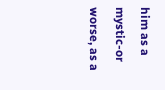him as a mystic-or worse, as a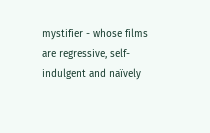mystifier - whose films are regressive, self-indulgent and naïvely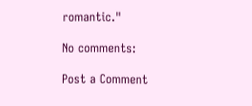romantic."

No comments:

Post a Comment